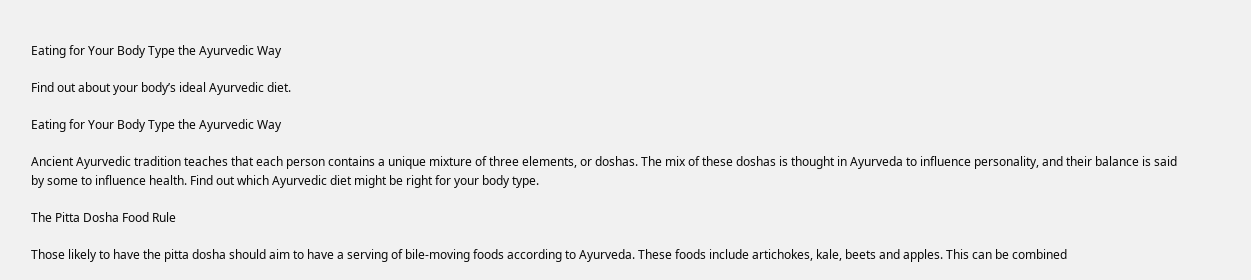Eating for Your Body Type the Ayurvedic Way

Find out about your body’s ideal Ayurvedic diet.

Eating for Your Body Type the Ayurvedic Way

Ancient Ayurvedic tradition teaches that each person contains a unique mixture of three elements, or doshas. The mix of these doshas is thought in Ayurveda to influence personality, and their balance is said by some to influence health. Find out which Ayurvedic diet might be right for your body type.

The Pitta Dosha Food Rule

Those likely to have the pitta dosha should aim to have a serving of bile-moving foods according to Ayurveda. These foods include artichokes, kale, beets and apples. This can be combined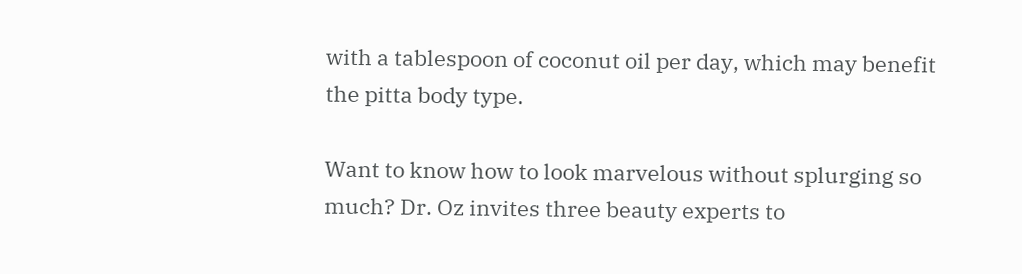with a tablespoon of coconut oil per day, which may benefit the pitta body type.

Want to know how to look marvelous without splurging so much? Dr. Oz invites three beauty experts to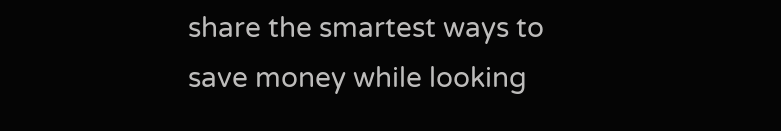share the smartest ways to save money while looking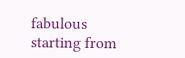fabulous starting from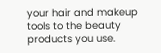your hair and makeup tools to the beauty products you use.